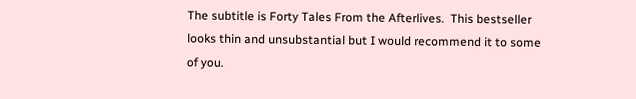The subtitle is Forty Tales From the Afterlives.  This bestseller looks thin and unsubstantial but I would recommend it to some of you.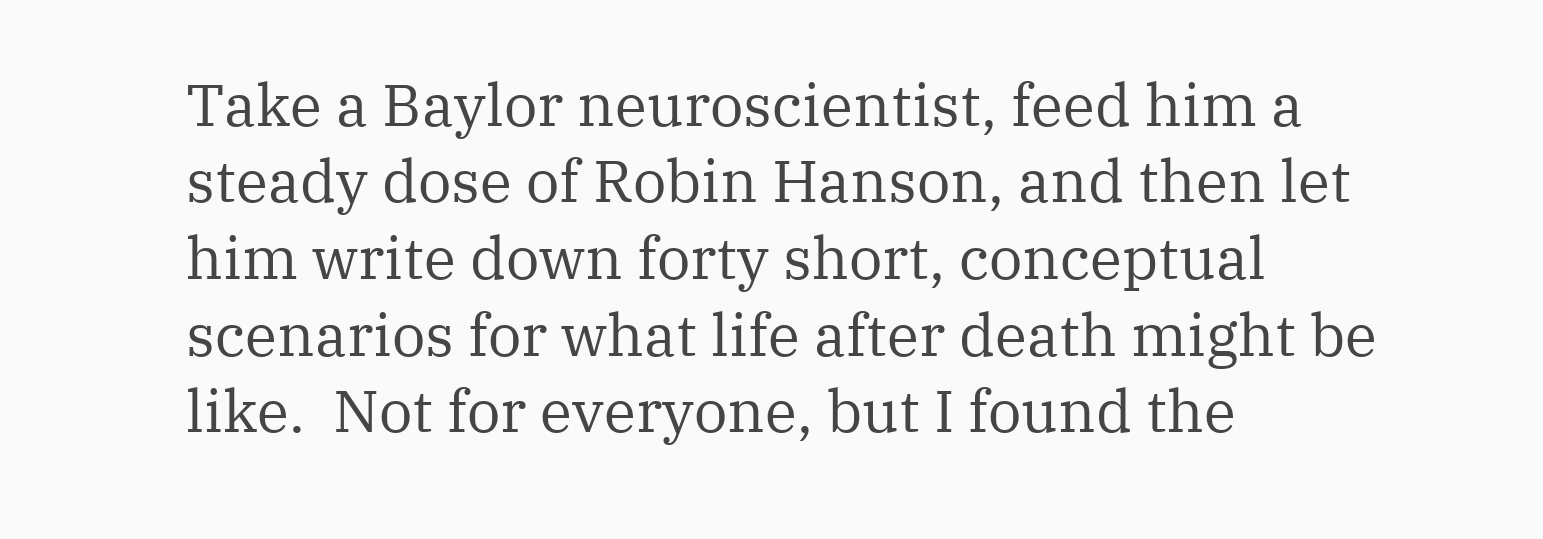Take a Baylor neuroscientist, feed him a steady dose of Robin Hanson, and then let him write down forty short, conceptual scenarios for what life after death might be like.  Not for everyone, but I found the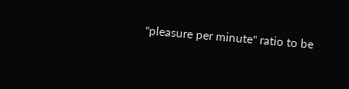"pleasure per minute" ratio to be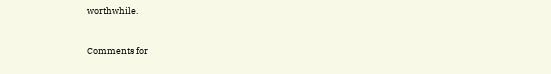worthwhile.


Comments for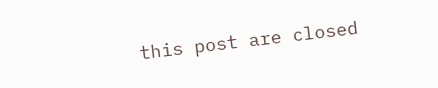this post are closed